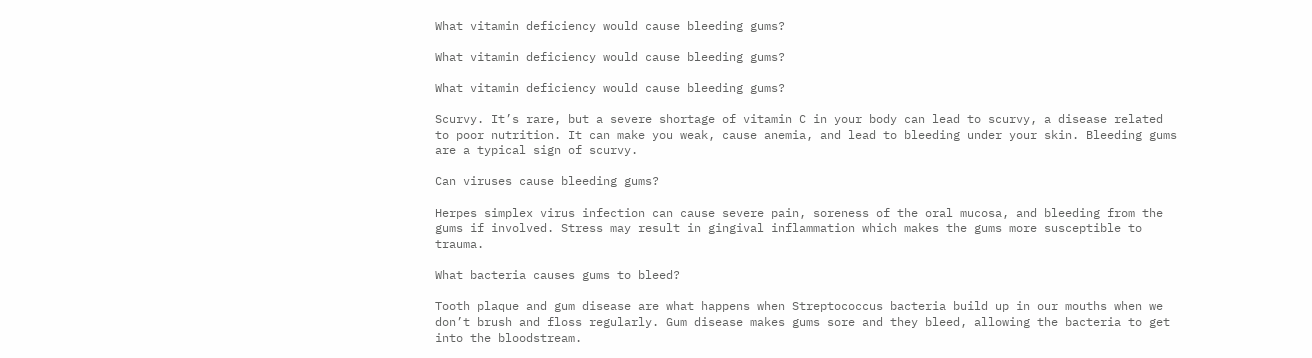What vitamin deficiency would cause bleeding gums?

What vitamin deficiency would cause bleeding gums?

What vitamin deficiency would cause bleeding gums?

Scurvy. It’s rare, but a severe shortage of vitamin C in your body can lead to scurvy, a disease related to poor nutrition. It can make you weak, cause anemia, and lead to bleeding under your skin. Bleeding gums are a typical sign of scurvy.

Can viruses cause bleeding gums?

Herpes simplex virus infection can cause severe pain, soreness of the oral mucosa, and bleeding from the gums if involved. Stress may result in gingival inflammation which makes the gums more susceptible to trauma.

What bacteria causes gums to bleed?

Tooth plaque and gum disease are what happens when Streptococcus bacteria build up in our mouths when we don’t brush and floss regularly. Gum disease makes gums sore and they bleed, allowing the bacteria to get into the bloodstream.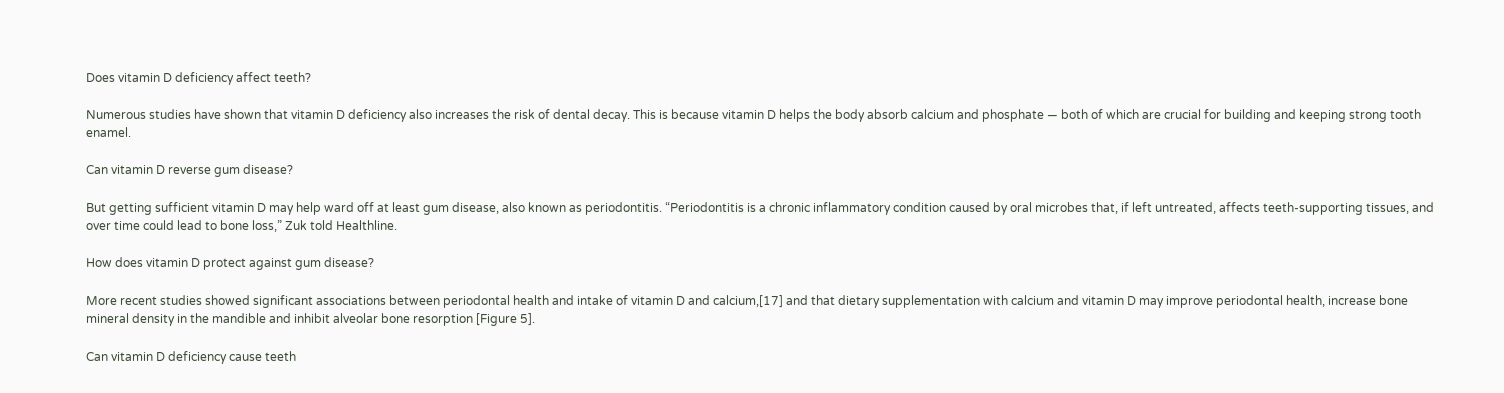Does vitamin D deficiency affect teeth?

Numerous studies have shown that vitamin D deficiency also increases the risk of dental decay. This is because vitamin D helps the body absorb calcium and phosphate — both of which are crucial for building and keeping strong tooth enamel.

Can vitamin D reverse gum disease?

But getting sufficient vitamin D may help ward off at least gum disease, also known as periodontitis. “Periodontitis is a chronic inflammatory condition caused by oral microbes that, if left untreated, affects teeth-supporting tissues, and over time could lead to bone loss,” Zuk told Healthline.

How does vitamin D protect against gum disease?

More recent studies showed significant associations between periodontal health and intake of vitamin D and calcium,[17] and that dietary supplementation with calcium and vitamin D may improve periodontal health, increase bone mineral density in the mandible and inhibit alveolar bone resorption [Figure 5].

Can vitamin D deficiency cause teeth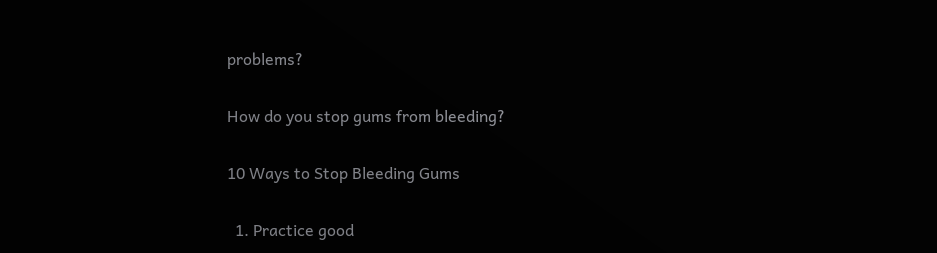problems?

How do you stop gums from bleeding?

10 Ways to Stop Bleeding Gums

  1. Practice good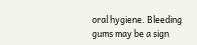oral hygiene. Bleeding gums may be a sign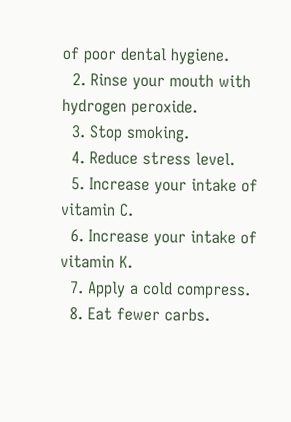of poor dental hygiene.
  2. Rinse your mouth with hydrogen peroxide.
  3. Stop smoking.
  4. Reduce stress level.
  5. Increase your intake of vitamin C.
  6. Increase your intake of vitamin K.
  7. Apply a cold compress.
  8. Eat fewer carbs.